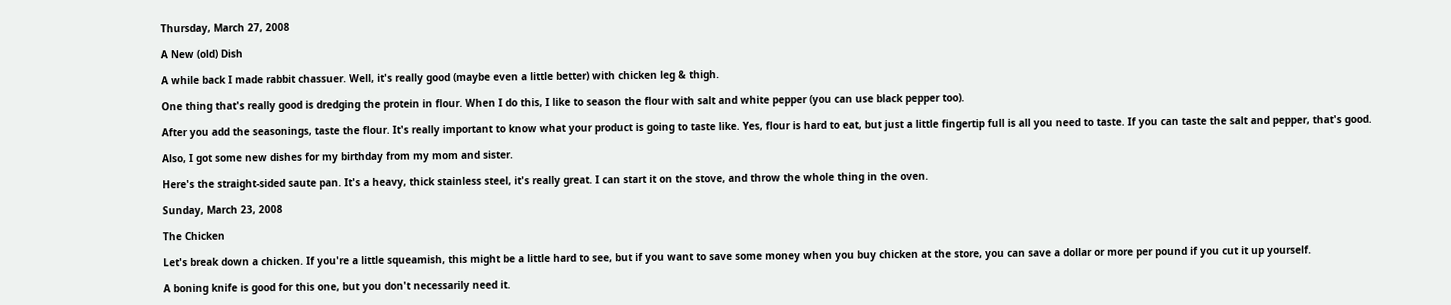Thursday, March 27, 2008

A New (old) Dish

A while back I made rabbit chassuer. Well, it's really good (maybe even a little better) with chicken leg & thigh.

One thing that's really good is dredging the protein in flour. When I do this, I like to season the flour with salt and white pepper (you can use black pepper too).

After you add the seasonings, taste the flour. It's really important to know what your product is going to taste like. Yes, flour is hard to eat, but just a little fingertip full is all you need to taste. If you can taste the salt and pepper, that's good.

Also, I got some new dishes for my birthday from my mom and sister.

Here's the straight-sided saute pan. It's a heavy, thick stainless steel, it's really great. I can start it on the stove, and throw the whole thing in the oven.

Sunday, March 23, 2008

The Chicken

Let's break down a chicken. If you're a little squeamish, this might be a little hard to see, but if you want to save some money when you buy chicken at the store, you can save a dollar or more per pound if you cut it up yourself.

A boning knife is good for this one, but you don't necessarily need it.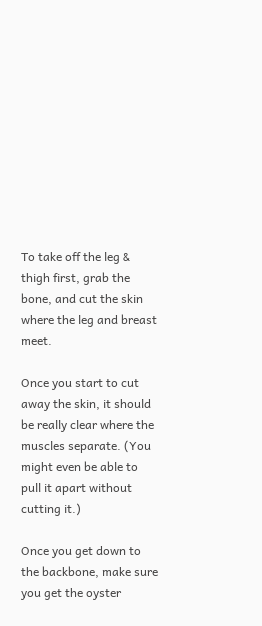To take off the leg & thigh first, grab the bone, and cut the skin where the leg and breast meet.

Once you start to cut away the skin, it should be really clear where the muscles separate. (You might even be able to pull it apart without cutting it.)

Once you get down to the backbone, make sure you get the oyster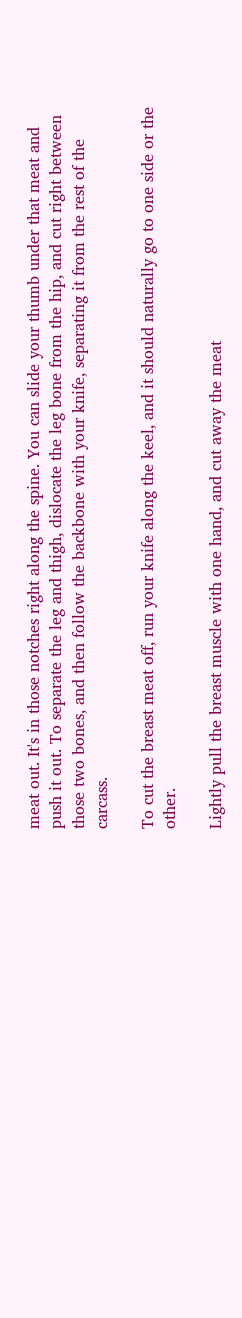meat out. It's in those notches right along the spine. You can slide your thumb under that meat and push it out. To separate the leg and thigh, dislocate the leg bone from the hip, and cut right between those two bones, and then follow the backbone with your knife, separating it from the rest of the carcass.

To cut the breast meat off, run your knife along the keel, and it should naturally go to one side or the other.

Lightly pull the breast muscle with one hand, and cut away the meat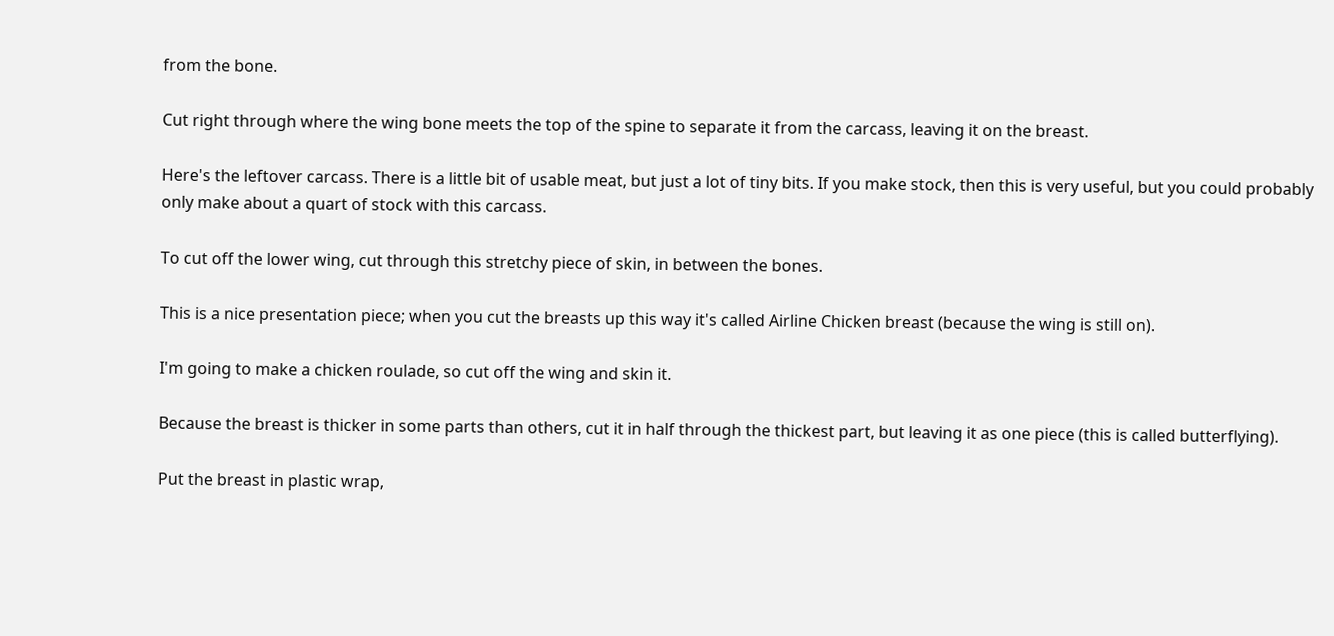from the bone.

Cut right through where the wing bone meets the top of the spine to separate it from the carcass, leaving it on the breast.

Here's the leftover carcass. There is a little bit of usable meat, but just a lot of tiny bits. If you make stock, then this is very useful, but you could probably only make about a quart of stock with this carcass.

To cut off the lower wing, cut through this stretchy piece of skin, in between the bones.

This is a nice presentation piece; when you cut the breasts up this way it's called Airline Chicken breast (because the wing is still on).

I'm going to make a chicken roulade, so cut off the wing and skin it.

Because the breast is thicker in some parts than others, cut it in half through the thickest part, but leaving it as one piece (this is called butterflying).

Put the breast in plastic wrap,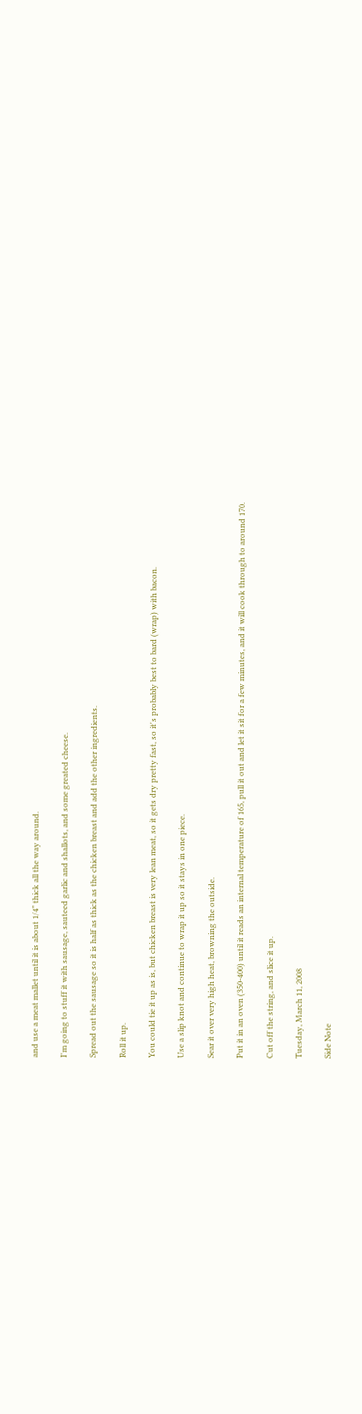and use a meat mallet until it is about 1/4" thick all the way around.

I'm going to stuff it with sausage, sauteed garlic and shallots, and some greated cheese.

Spread out the sausage so it is half as thick as the chicken breast and add the other ingredients.

Roll it up.

You could tie it up as is, but chicken breast is very lean meat, so it gets dry pretty fast, so it's probably best to bard (wrap) with bacon.

Use a slip knot and continue to wrap it up so it stays in one piece.

Sear it over very high heat, browning the outside.

Put it in an oven (350-400) until it reads an internal temperature of 165, pull it out and let it sit for a few minutes, and it will cook through to around 170.

Cut off the string, and slice it up.

Tuesday, March 11, 2008

Side Note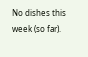No dishes this week (so far).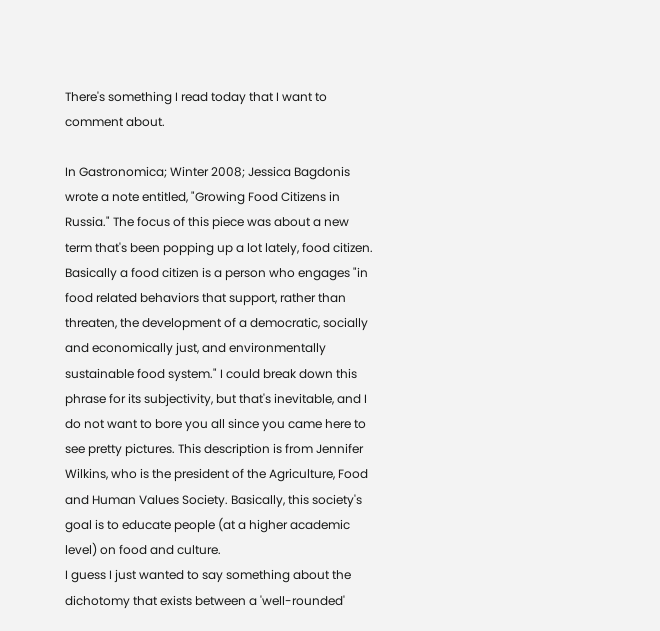There's something I read today that I want to comment about.

In Gastronomica; Winter 2008; Jessica Bagdonis wrote a note entitled, "Growing Food Citizens in Russia." The focus of this piece was about a new term that's been popping up a lot lately, food citizen. Basically a food citizen is a person who engages "in food related behaviors that support, rather than threaten, the development of a democratic, socially and economically just, and environmentally sustainable food system." I could break down this phrase for its subjectivity, but that's inevitable, and I do not want to bore you all since you came here to see pretty pictures. This description is from Jennifer Wilkins, who is the president of the Agriculture, Food and Human Values Society. Basically, this society's goal is to educate people (at a higher academic level) on food and culture.
I guess I just wanted to say something about the dichotomy that exists between a 'well-rounded'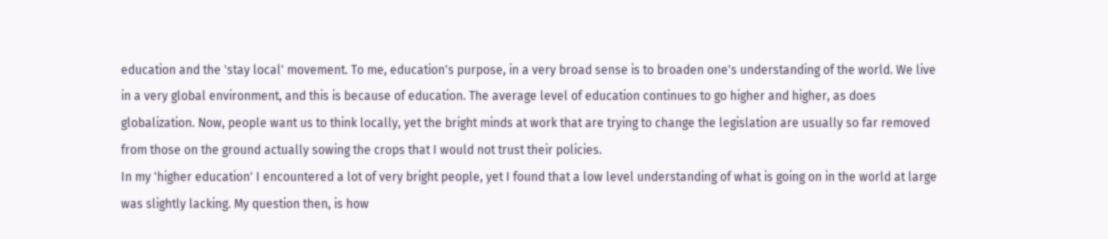education and the 'stay local' movement. To me, education's purpose, in a very broad sense is to broaden one's understanding of the world. We live in a very global environment, and this is because of education. The average level of education continues to go higher and higher, as does globalization. Now, people want us to think locally, yet the bright minds at work that are trying to change the legislation are usually so far removed from those on the ground actually sowing the crops that I would not trust their policies.
In my 'higher education' I encountered a lot of very bright people, yet I found that a low level understanding of what is going on in the world at large was slightly lacking. My question then, is how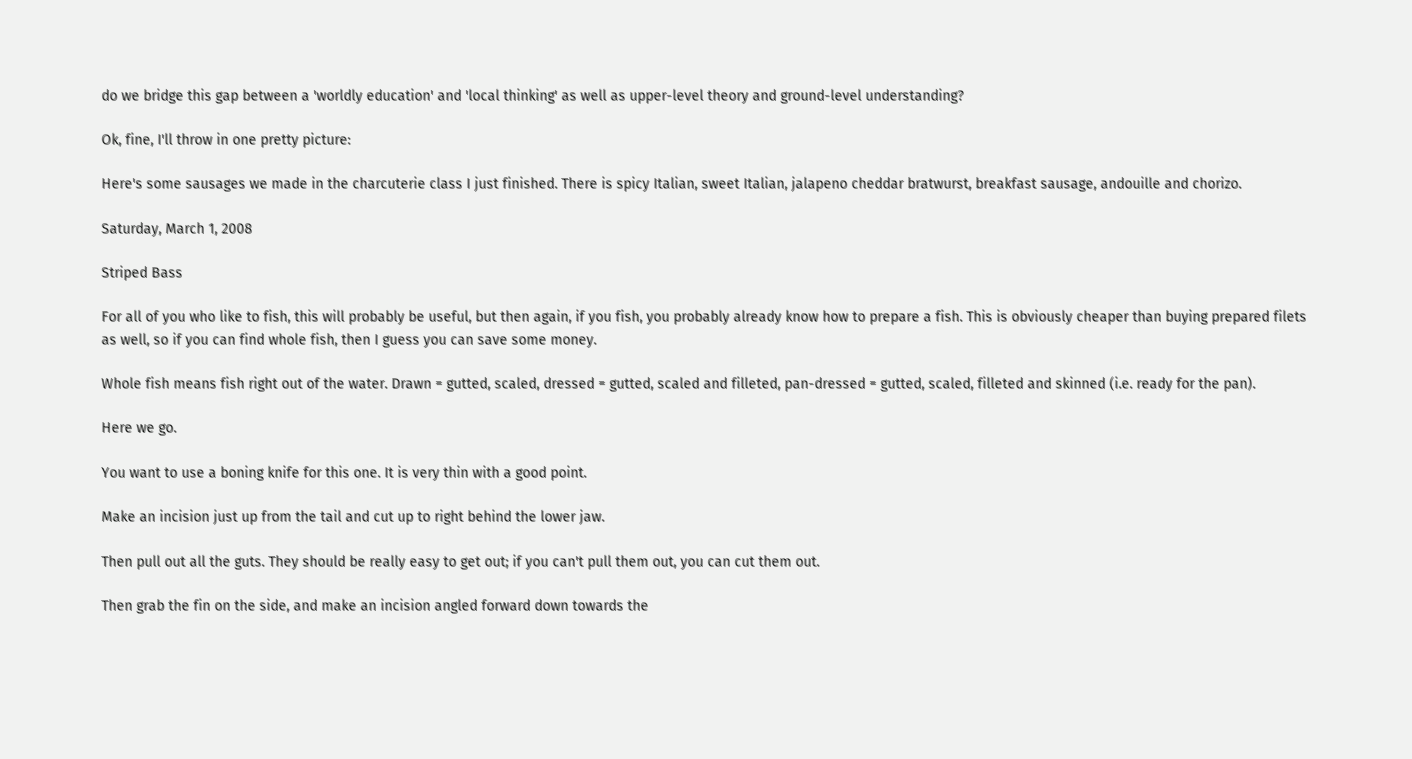do we bridge this gap between a 'worldly education' and 'local thinking' as well as upper-level theory and ground-level understanding?

Ok, fine, I'll throw in one pretty picture:

Here's some sausages we made in the charcuterie class I just finished. There is spicy Italian, sweet Italian, jalapeno cheddar bratwurst, breakfast sausage, andouille and chorizo.

Saturday, March 1, 2008

Striped Bass

For all of you who like to fish, this will probably be useful, but then again, if you fish, you probably already know how to prepare a fish. This is obviously cheaper than buying prepared filets as well, so if you can find whole fish, then I guess you can save some money.

Whole fish means fish right out of the water. Drawn = gutted, scaled, dressed = gutted, scaled and filleted, pan-dressed = gutted, scaled, filleted and skinned (i.e. ready for the pan).

Here we go.

You want to use a boning knife for this one. It is very thin with a good point.

Make an incision just up from the tail and cut up to right behind the lower jaw.

Then pull out all the guts. They should be really easy to get out; if you can't pull them out, you can cut them out.

Then grab the fin on the side, and make an incision angled forward down towards the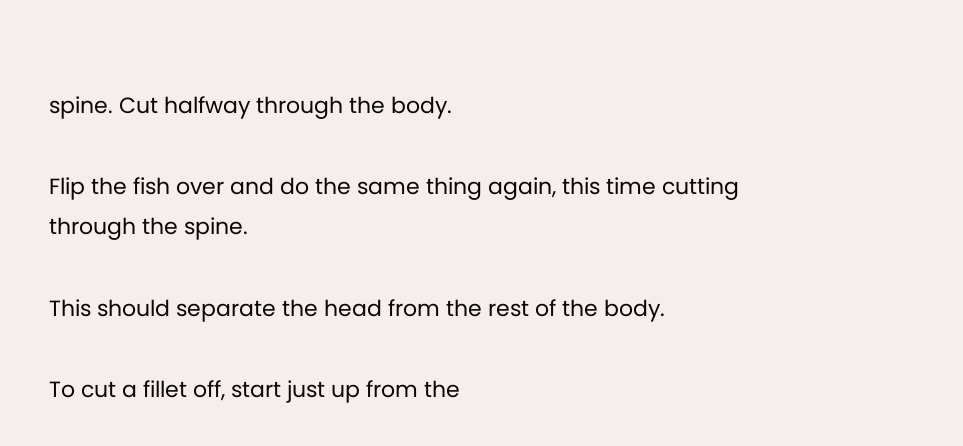spine. Cut halfway through the body.

Flip the fish over and do the same thing again, this time cutting through the spine.

This should separate the head from the rest of the body.

To cut a fillet off, start just up from the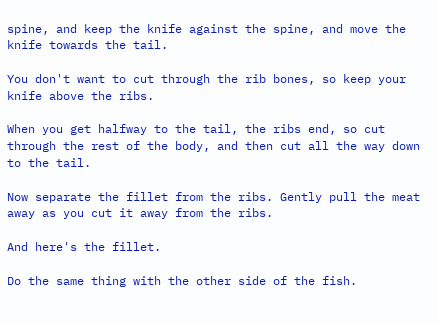spine, and keep the knife against the spine, and move the knife towards the tail.

You don't want to cut through the rib bones, so keep your knife above the ribs.

When you get halfway to the tail, the ribs end, so cut through the rest of the body, and then cut all the way down to the tail.

Now separate the fillet from the ribs. Gently pull the meat away as you cut it away from the ribs.

And here's the fillet.

Do the same thing with the other side of the fish.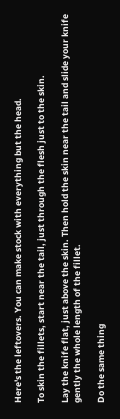Here's the leftovers. You can make stock with everything but the head.

To skin the fillets, start near the tail, just through the flesh just to the skin.

Lay the knife flat, just above the skin. Then hold the skin near the tail and slide your knife gently the whole length of the fillet.

Do the same thing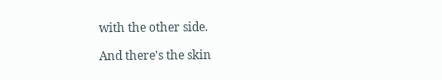with the other side.

And there's the skin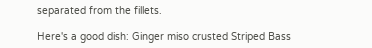separated from the fillets.

Here's a good dish: Ginger miso crusted Striped Bass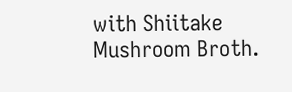with Shiitake Mushroom Broth.